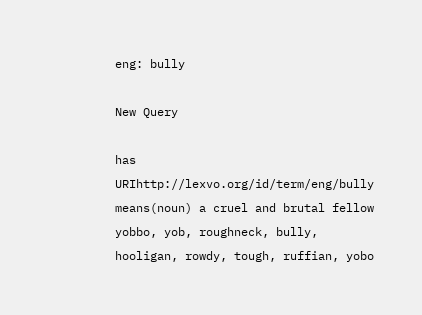eng: bully

New Query

has URIhttp://lexvo.org/id/term/eng/bully
means(noun) a cruel and brutal fellow
yobbo, yob, roughneck, bully, hooligan, rowdy, tough, ruffian, yobo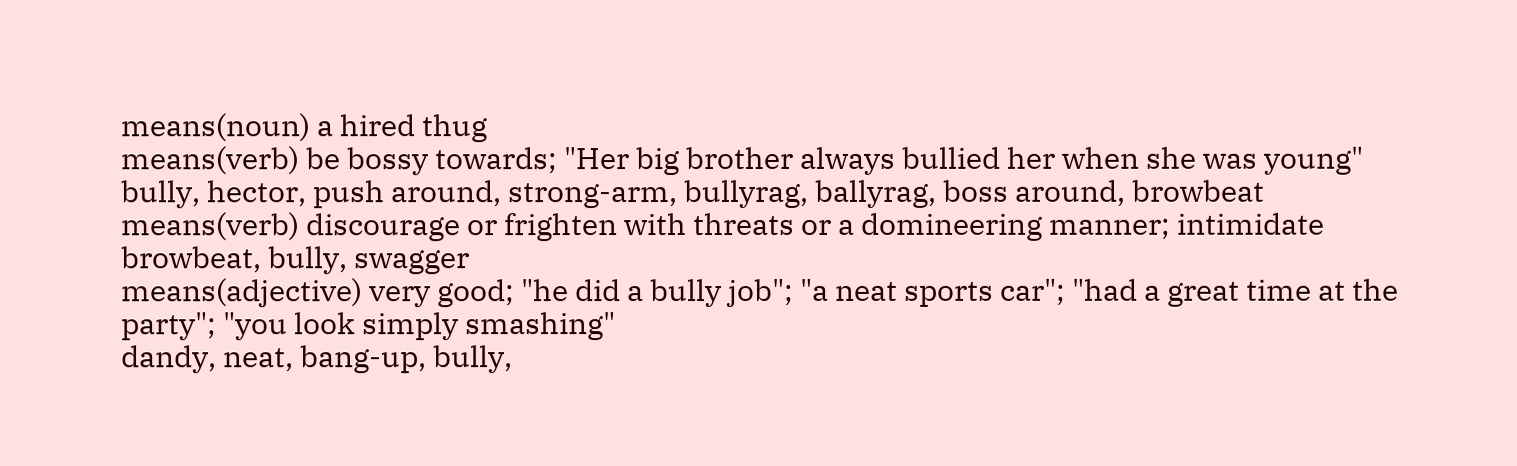means(noun) a hired thug
means(verb) be bossy towards; "Her big brother always bullied her when she was young"
bully, hector, push around, strong-arm, bullyrag, ballyrag, boss around, browbeat
means(verb) discourage or frighten with threats or a domineering manner; intimidate
browbeat, bully, swagger
means(adjective) very good; "he did a bully job"; "a neat sports car"; "had a great time at the party"; "you look simply smashing"
dandy, neat, bang-up, bully,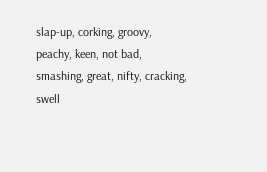slap-up, corking, groovy, peachy, keen, not bad, smashing, great, nifty, cracking, swell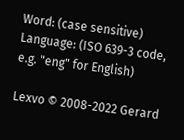Word: (case sensitive)
Language: (ISO 639-3 code, e.g. "eng" for English)

Lexvo © 2008-2022 Gerard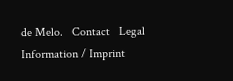de Melo.   Contact   Legal Information / Imprint